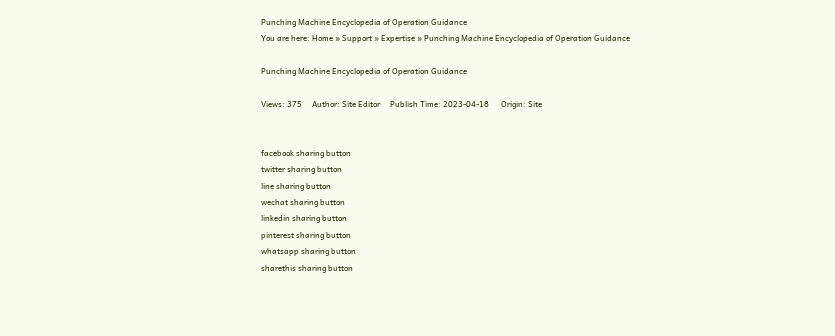Punching Machine Encyclopedia of Operation Guidance
You are here: Home » Support » Expertise » Punching Machine Encyclopedia of Operation Guidance

Punching Machine Encyclopedia of Operation Guidance

Views: 375     Author: Site Editor     Publish Time: 2023-04-18      Origin: Site


facebook sharing button
twitter sharing button
line sharing button
wechat sharing button
linkedin sharing button
pinterest sharing button
whatsapp sharing button
sharethis sharing button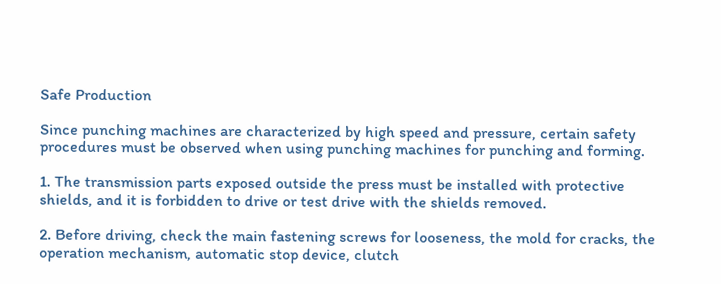Safe Production

Since punching machines are characterized by high speed and pressure, certain safety procedures must be observed when using punching machines for punching and forming.

1. The transmission parts exposed outside the press must be installed with protective shields, and it is forbidden to drive or test drive with the shields removed.

2. Before driving, check the main fastening screws for looseness, the mold for cracks, the operation mechanism, automatic stop device, clutch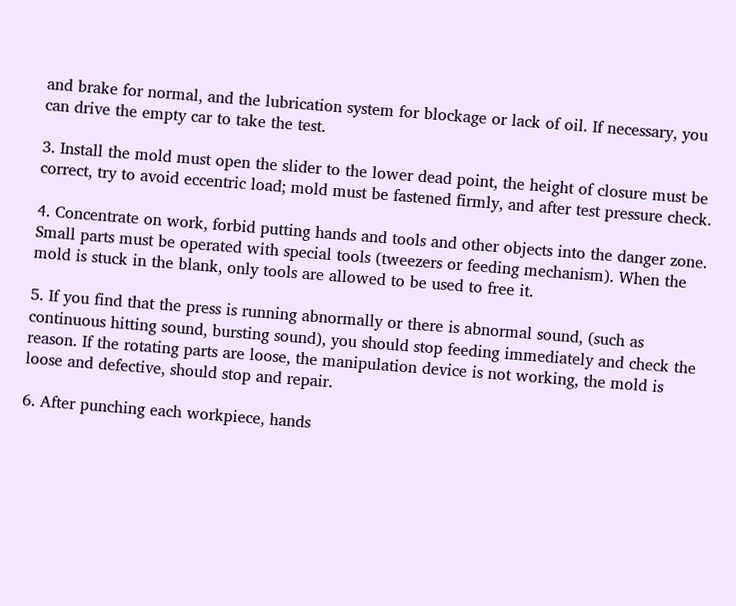and brake for normal, and the lubrication system for blockage or lack of oil. If necessary, you can drive the empty car to take the test.

3. Install the mold must open the slider to the lower dead point, the height of closure must be correct, try to avoid eccentric load; mold must be fastened firmly, and after test pressure check.

4. Concentrate on work, forbid putting hands and tools and other objects into the danger zone. Small parts must be operated with special tools (tweezers or feeding mechanism). When the mold is stuck in the blank, only tools are allowed to be used to free it.

5. If you find that the press is running abnormally or there is abnormal sound, (such as continuous hitting sound, bursting sound), you should stop feeding immediately and check the reason. If the rotating parts are loose, the manipulation device is not working, the mold is loose and defective, should stop and repair.

6. After punching each workpiece, hands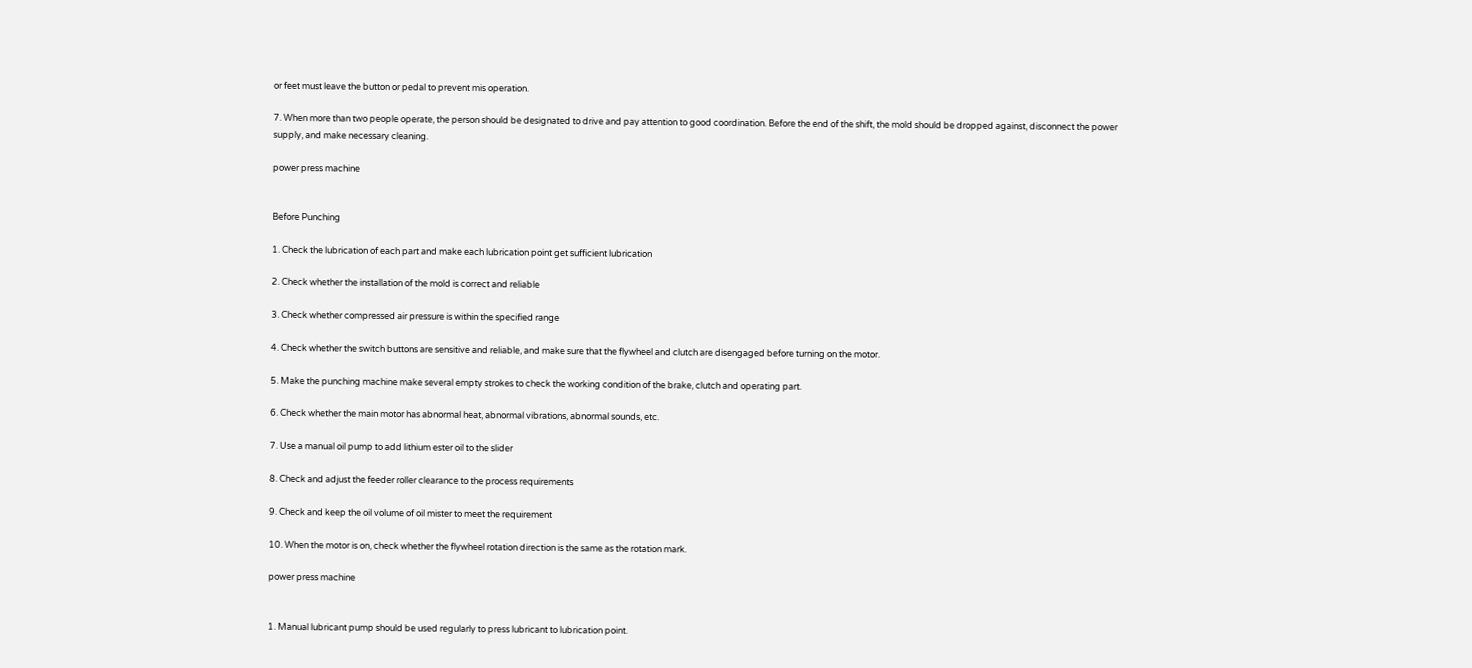or feet must leave the button or pedal to prevent mis operation.

7. When more than two people operate, the person should be designated to drive and pay attention to good coordination. Before the end of the shift, the mold should be dropped against, disconnect the power supply, and make necessary cleaning.

power press machine


Before Punching

1. Check the lubrication of each part and make each lubrication point get sufficient lubrication

2. Check whether the installation of the mold is correct and reliable

3. Check whether compressed air pressure is within the specified range

4. Check whether the switch buttons are sensitive and reliable, and make sure that the flywheel and clutch are disengaged before turning on the motor.

5. Make the punching machine make several empty strokes to check the working condition of the brake, clutch and operating part.

6. Check whether the main motor has abnormal heat, abnormal vibrations, abnormal sounds, etc.

7. Use a manual oil pump to add lithium ester oil to the slider

8. Check and adjust the feeder roller clearance to the process requirements

9. Check and keep the oil volume of oil mister to meet the requirement

10. When the motor is on, check whether the flywheel rotation direction is the same as the rotation mark.

power press machine


1. Manual lubricant pump should be used regularly to press lubricant to lubrication point.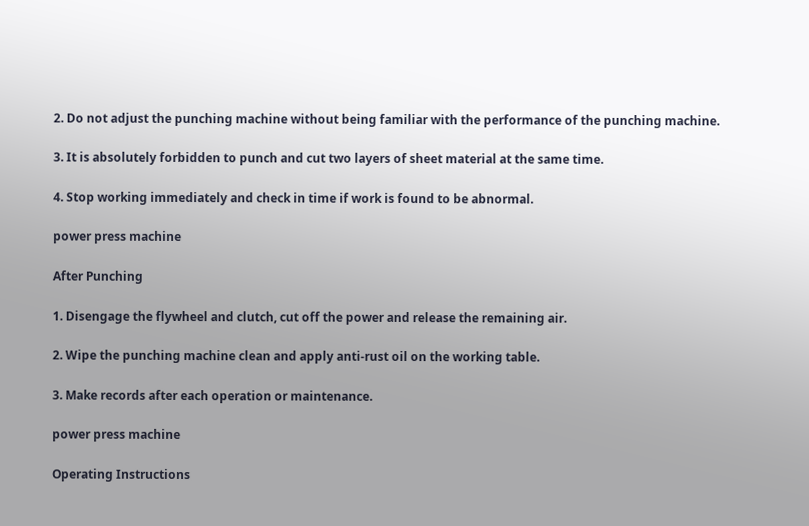2. Do not adjust the punching machine without being familiar with the performance of the punching machine.

3. It is absolutely forbidden to punch and cut two layers of sheet material at the same time.

4. Stop working immediately and check in time if work is found to be abnormal.

power press machine

After Punching

1. Disengage the flywheel and clutch, cut off the power and release the remaining air.

2. Wipe the punching machine clean and apply anti-rust oil on the working table.

3. Make records after each operation or maintenance.

power press machine

Operating Instructions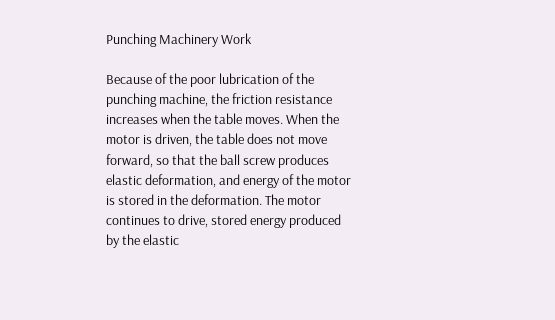Punching Machinery Work

Because of the poor lubrication of the punching machine, the friction resistance increases when the table moves. When the motor is driven, the table does not move forward, so that the ball screw produces elastic deformation, and energy of the motor is stored in the deformation. The motor continues to drive, stored energy produced by the elastic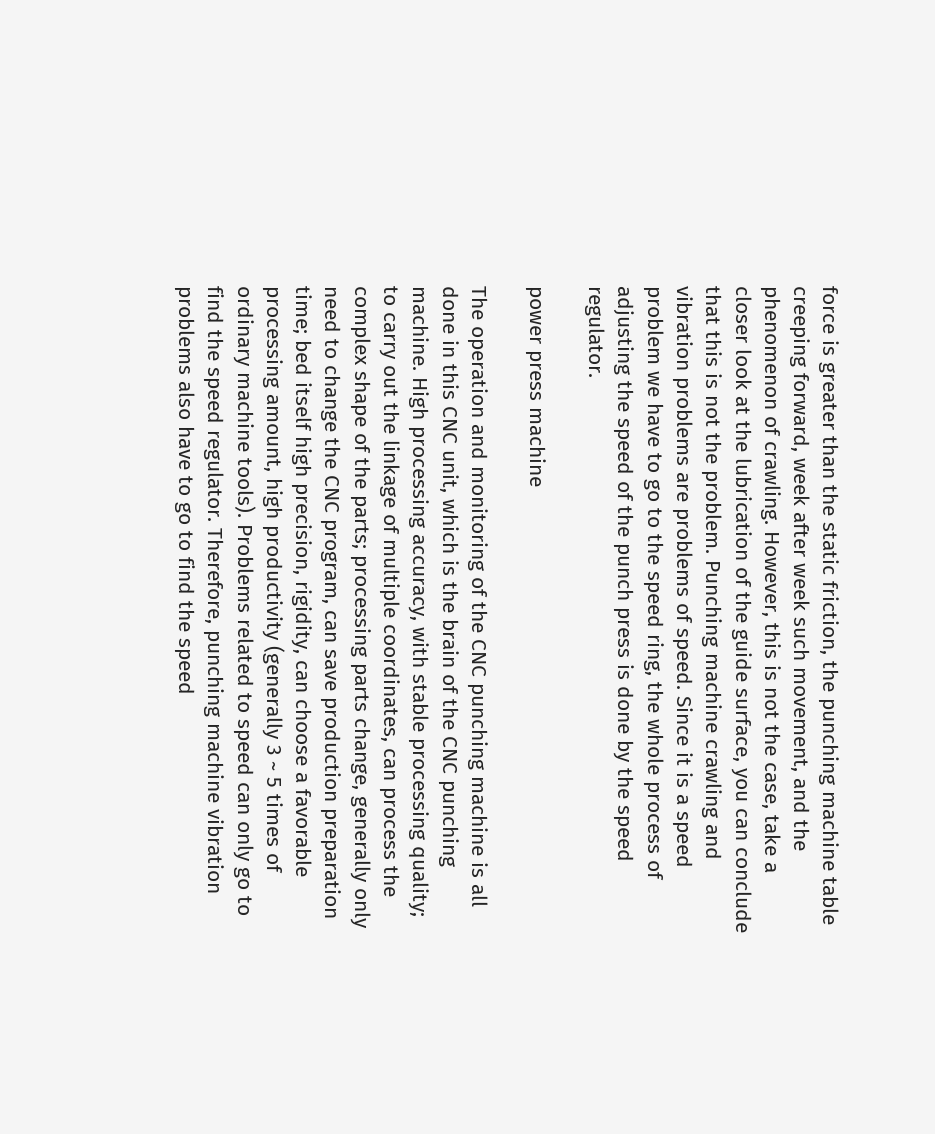force is greater than the static friction, the punching machine table creeping forward, week after week such movement, and the phenomenon of crawling. However, this is not the case, take a closer look at the lubrication of the guide surface, you can conclude that this is not the problem. Punching machine crawling and vibration problems are problems of speed. Since it is a speed problem we have to go to the speed ring, the whole process of adjusting the speed of the punch press is done by the speed regulator.

power press machine

The operation and monitoring of the CNC punching machine is all done in this CNC unit, which is the brain of the CNC punching machine. High processing accuracy, with stable processing quality; to carry out the linkage of multiple coordinates, can process the complex shape of the parts; processing parts change, generally only need to change the CNC program, can save production preparation time; bed itself high precision, rigidity, can choose a favorable processing amount, high productivity (generally 3 ~ 5 times of ordinary machine tools). Problems related to speed can only go to find the speed regulator. Therefore, punching machine vibration problems also have to go to find the speed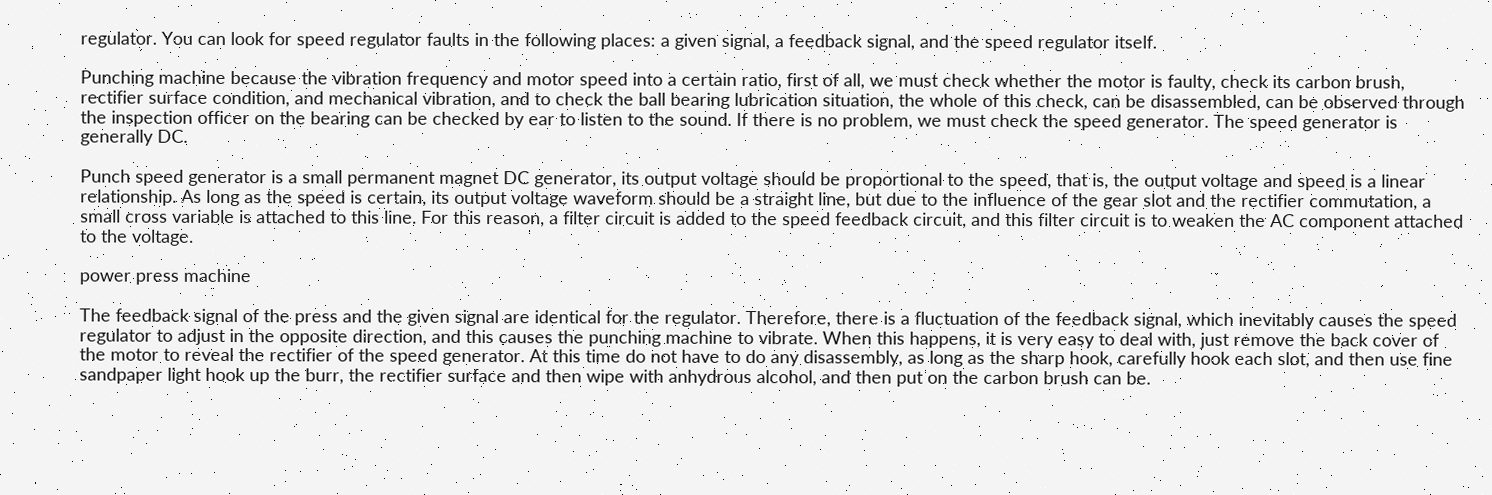regulator. You can look for speed regulator faults in the following places: a given signal, a feedback signal, and the speed regulator itself.

Punching machine because the vibration frequency and motor speed into a certain ratio, first of all, we must check whether the motor is faulty, check its carbon brush, rectifier surface condition, and mechanical vibration, and to check the ball bearing lubrication situation, the whole of this check, can be disassembled, can be observed through the inspection officer on the bearing can be checked by ear to listen to the sound. If there is no problem, we must check the speed generator. The speed generator is generally DC.

Punch speed generator is a small permanent magnet DC generator, its output voltage should be proportional to the speed, that is, the output voltage and speed is a linear relationship. As long as the speed is certain, its output voltage waveform should be a straight line, but due to the influence of the gear slot and the rectifier commutation, a small cross variable is attached to this line. For this reason, a filter circuit is added to the speed feedback circuit, and this filter circuit is to weaken the AC component attached to the voltage.

power press machine

The feedback signal of the press and the given signal are identical for the regulator. Therefore, there is a fluctuation of the feedback signal, which inevitably causes the speed regulator to adjust in the opposite direction, and this causes the punching machine to vibrate. When this happens, it is very easy to deal with, just remove the back cover of the motor to reveal the rectifier of the speed generator. At this time do not have to do any disassembly, as long as the sharp hook, carefully hook each slot, and then use fine sandpaper light hook up the burr, the rectifier surface and then wipe with anhydrous alcohol, and then put on the carbon brush can be.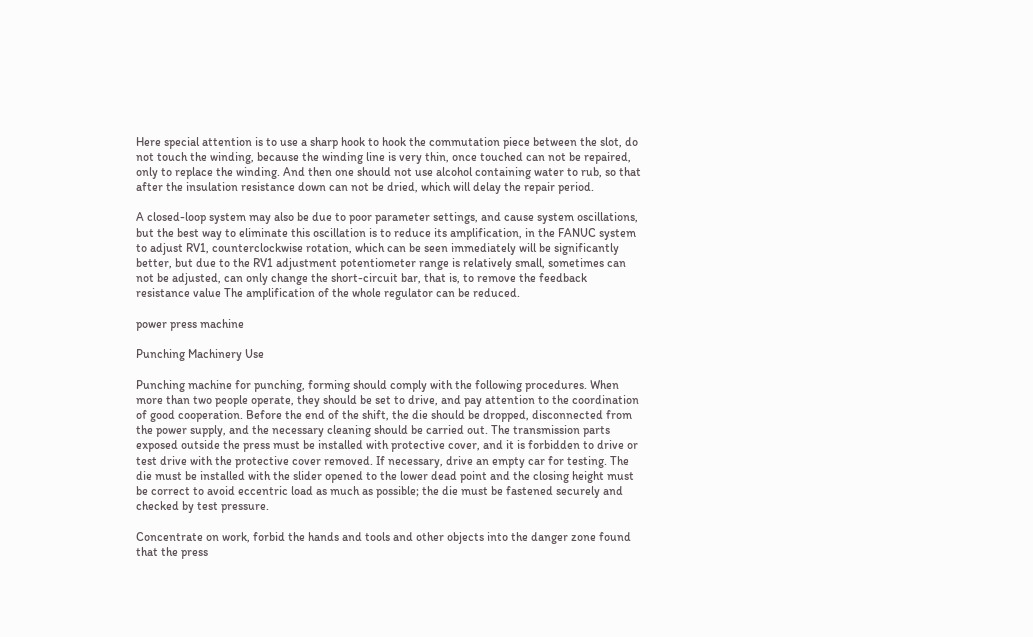Here special attention is to use a sharp hook to hook the commutation piece between the slot, do not touch the winding, because the winding line is very thin, once touched can not be repaired, only to replace the winding. And then one should not use alcohol containing water to rub, so that after the insulation resistance down can not be dried, which will delay the repair period.

A closed-loop system may also be due to poor parameter settings, and cause system oscillations, but the best way to eliminate this oscillation is to reduce its amplification, in the FANUC system to adjust RV1, counterclockwise rotation, which can be seen immediately will be significantly better, but due to the RV1 adjustment potentiometer range is relatively small, sometimes can not be adjusted, can only change the short-circuit bar, that is, to remove the feedback resistance value The amplification of the whole regulator can be reduced.

power press machine

Punching Machinery Use

Punching machine for punching, forming should comply with the following procedures. When more than two people operate, they should be set to drive, and pay attention to the coordination of good cooperation. Before the end of the shift, the die should be dropped, disconnected from the power supply, and the necessary cleaning should be carried out. The transmission parts exposed outside the press must be installed with protective cover, and it is forbidden to drive or test drive with the protective cover removed. If necessary, drive an empty car for testing. The die must be installed with the slider opened to the lower dead point and the closing height must be correct to avoid eccentric load as much as possible; the die must be fastened securely and checked by test pressure.

Concentrate on work, forbid the hands and tools and other objects into the danger zone found that the press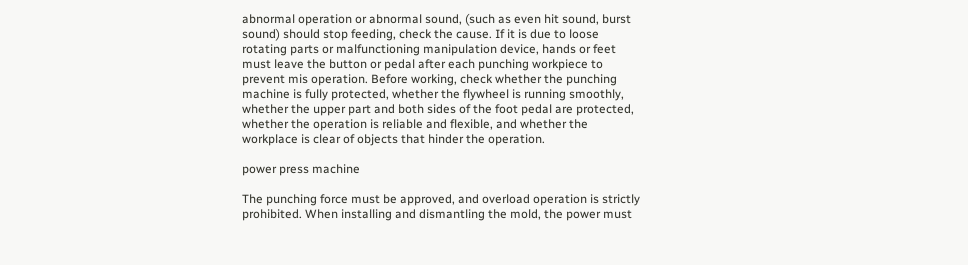abnormal operation or abnormal sound, (such as even hit sound, burst sound) should stop feeding, check the cause. If it is due to loose rotating parts or malfunctioning manipulation device, hands or feet must leave the button or pedal after each punching workpiece to prevent mis operation. Before working, check whether the punching machine is fully protected, whether the flywheel is running smoothly, whether the upper part and both sides of the foot pedal are protected, whether the operation is reliable and flexible, and whether the workplace is clear of objects that hinder the operation.

power press machine

The punching force must be approved, and overload operation is strictly prohibited. When installing and dismantling the mold, the power must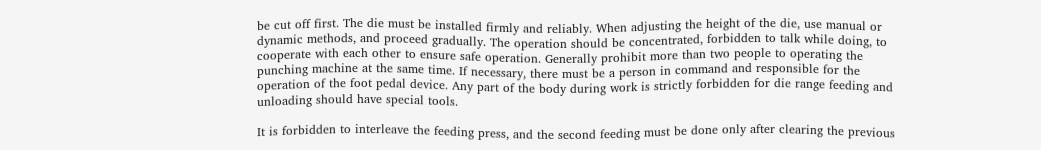be cut off first. The die must be installed firmly and reliably. When adjusting the height of the die, use manual or dynamic methods, and proceed gradually. The operation should be concentrated, forbidden to talk while doing, to cooperate with each other to ensure safe operation. Generally prohibit more than two people to operating the punching machine at the same time. If necessary, there must be a person in command and responsible for the operation of the foot pedal device. Any part of the body during work is strictly forbidden for die range feeding and unloading should have special tools.

It is forbidden to interleave the feeding press, and the second feeding must be done only after clearing the previous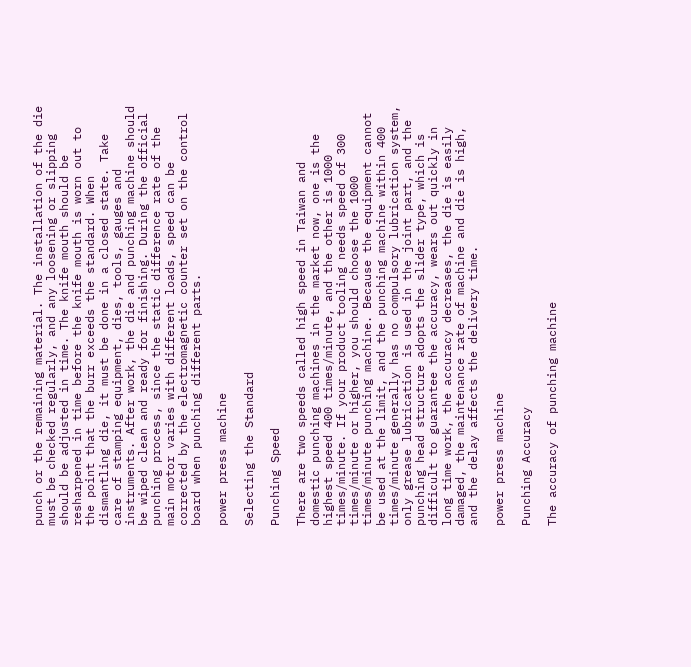punch or the remaining material. The installation of the die must be checked regularly, and any loosening or slipping should be adjusted in time. The knife mouth should be resharpened in time before the knife mouth is worn out to the point that the burr exceeds the standard. When dismantling die, it must be done in a closed state. Take care of stamping equipment, dies, tools, gauges and instruments. After work, the die and punching machine should be wiped clean and ready for finishing. During the official punching process, since the static difference rate of the main motor varies with different loads, speed can be corrected by the electromagnetic counter set on the control board when punching different parts.

power press machine

Selecting the Standard

Punching Speed

There are two speeds called high speed in Taiwan and domestic punching machines in the market now, one is the highest speed 400 times/minute, and the other is 1000 times/minute. If your product tooling needs speed of 300 times/minute or higher, you should choose the 1000 times/minute punching machine. Because the equipment cannot be used at the limit, and the punching machine within 400 times/minute generally has no compulsory lubrication system, only grease lubrication is used in the joint part, and the punching head structure adopts the slider type, which is difficult to guarantee the accuracy, wears out quickly in long time work, the accuracy decreases, the die is easily damaged, the maintenance rate of machine and die is high, and the delay affects the delivery time.

power press machine

Punching Accuracy

The accuracy of punching machine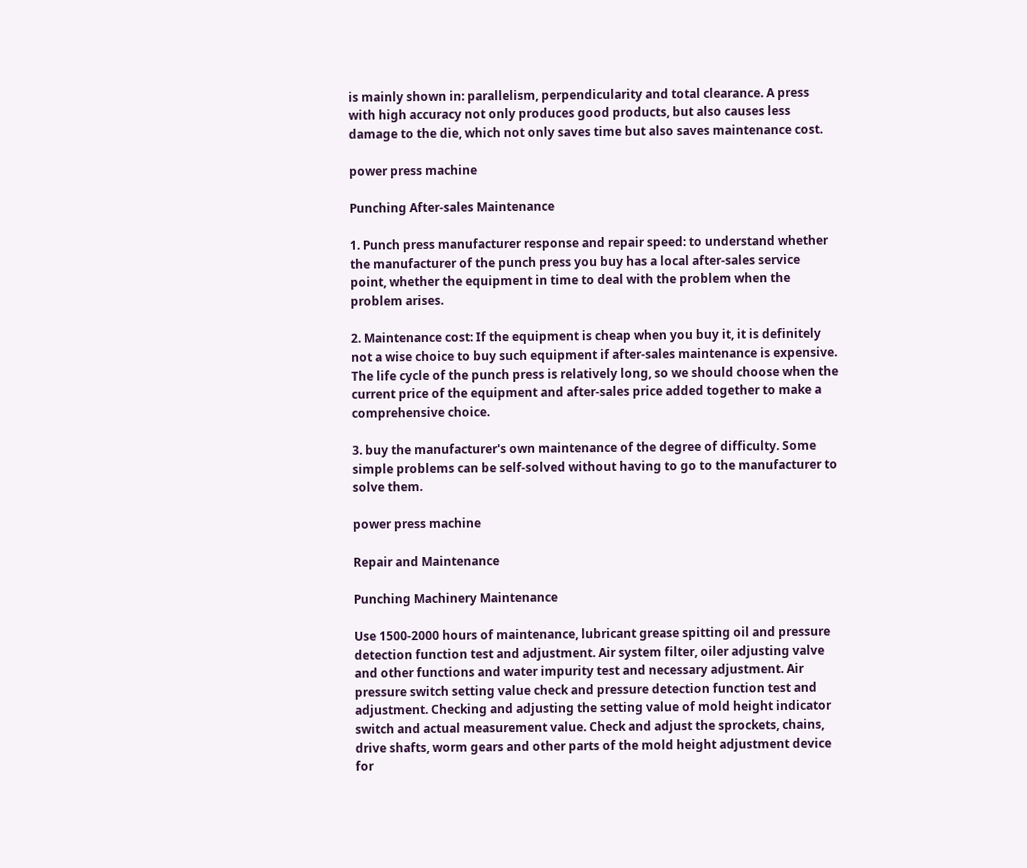is mainly shown in: parallelism, perpendicularity and total clearance. A press with high accuracy not only produces good products, but also causes less damage to the die, which not only saves time but also saves maintenance cost.

power press machine

Punching After-sales Maintenance

1. Punch press manufacturer response and repair speed: to understand whether the manufacturer of the punch press you buy has a local after-sales service point, whether the equipment in time to deal with the problem when the problem arises.

2. Maintenance cost: If the equipment is cheap when you buy it, it is definitely not a wise choice to buy such equipment if after-sales maintenance is expensive. The life cycle of the punch press is relatively long, so we should choose when the current price of the equipment and after-sales price added together to make a comprehensive choice.

3. buy the manufacturer's own maintenance of the degree of difficulty. Some simple problems can be self-solved without having to go to the manufacturer to solve them.

power press machine

Repair and Maintenance

Punching Machinery Maintenance

Use 1500-2000 hours of maintenance, lubricant grease spitting oil and pressure detection function test and adjustment. Air system filter, oiler adjusting valve and other functions and water impurity test and necessary adjustment. Air pressure switch setting value check and pressure detection function test and adjustment. Checking and adjusting the setting value of mold height indicator switch and actual measurement value. Check and adjust the sprockets, chains, drive shafts, worm gears and other parts of the mold height adjustment device for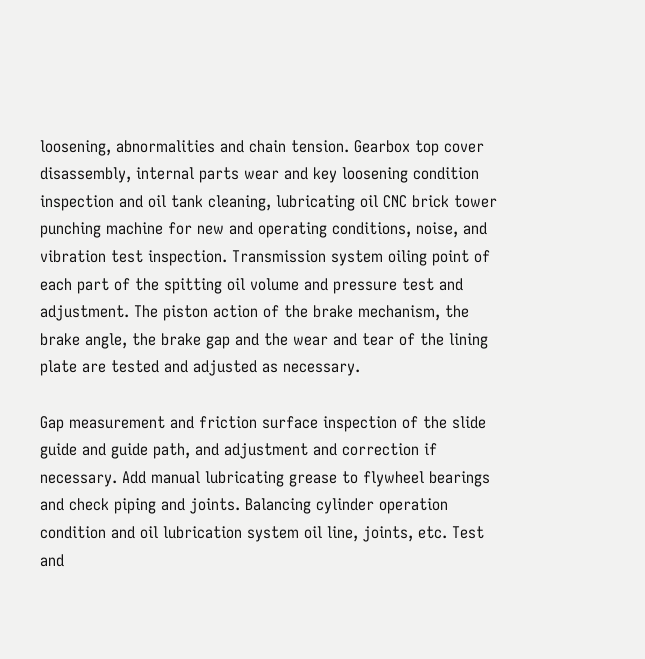loosening, abnormalities and chain tension. Gearbox top cover disassembly, internal parts wear and key loosening condition inspection and oil tank cleaning, lubricating oil CNC brick tower punching machine for new and operating conditions, noise, and vibration test inspection. Transmission system oiling point of each part of the spitting oil volume and pressure test and adjustment. The piston action of the brake mechanism, the brake angle, the brake gap and the wear and tear of the lining plate are tested and adjusted as necessary.

Gap measurement and friction surface inspection of the slide guide and guide path, and adjustment and correction if necessary. Add manual lubricating grease to flywheel bearings and check piping and joints. Balancing cylinder operation condition and oil lubrication system oil line, joints, etc. Test and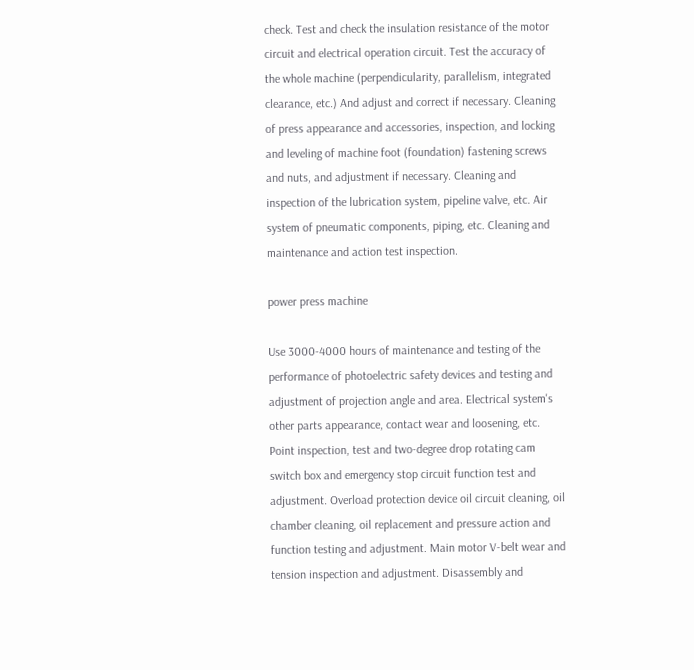check. Test and check the insulation resistance of the motor circuit and electrical operation circuit. Test the accuracy of the whole machine (perpendicularity, parallelism, integrated clearance, etc.) And adjust and correct if necessary. Cleaning of press appearance and accessories, inspection, and locking and leveling of machine foot (foundation) fastening screws and nuts, and adjustment if necessary. Cleaning and inspection of the lubrication system, pipeline valve, etc. Air system of pneumatic components, piping, etc. Cleaning and maintenance and action test inspection.

power press machine

Use 3000-4000 hours of maintenance and testing of the performance of photoelectric safety devices and testing and adjustment of projection angle and area. Electrical system's other parts appearance, contact wear and loosening, etc. Point inspection, test and two-degree drop rotating cam switch box and emergency stop circuit function test and adjustment. Overload protection device oil circuit cleaning, oil chamber cleaning, oil replacement and pressure action and function testing and adjustment. Main motor V-belt wear and tension inspection and adjustment. Disassembly and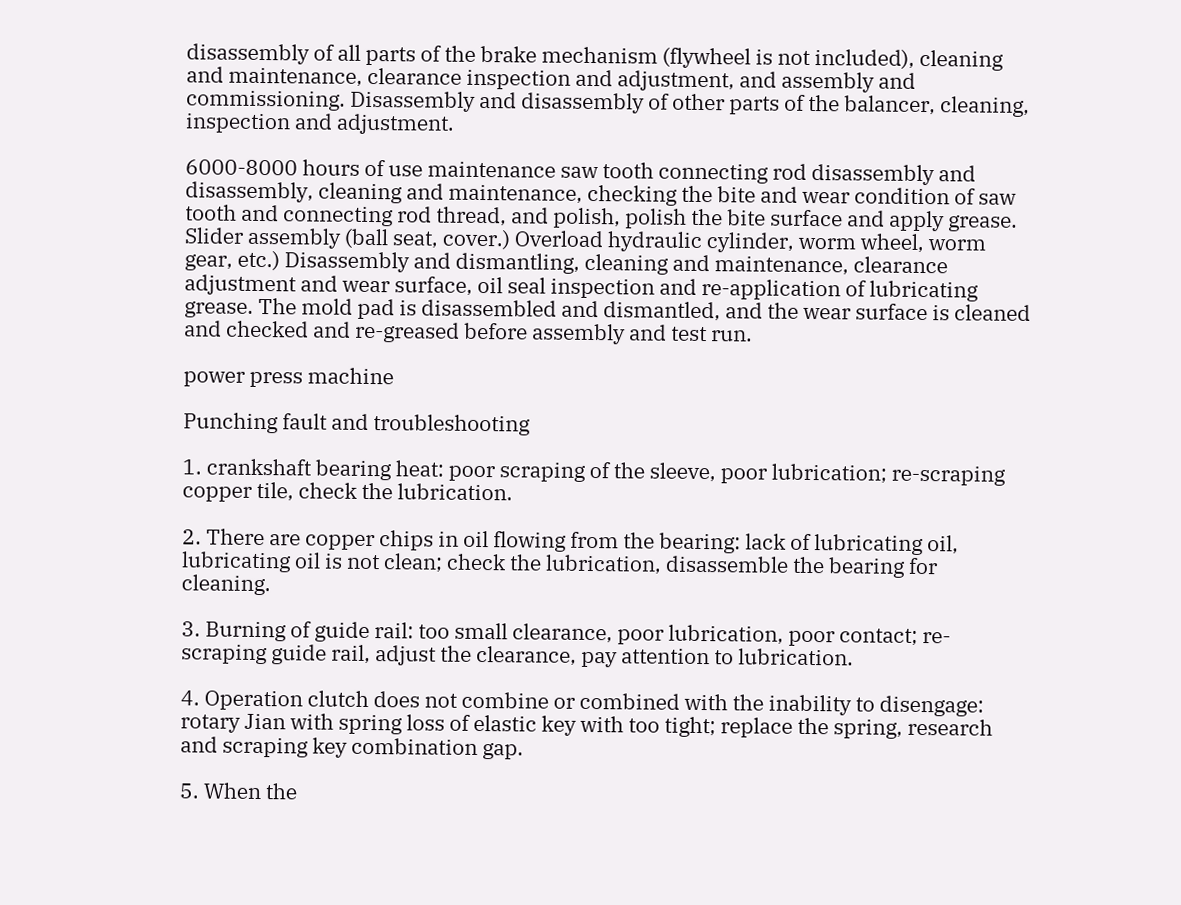disassembly of all parts of the brake mechanism (flywheel is not included), cleaning and maintenance, clearance inspection and adjustment, and assembly and commissioning. Disassembly and disassembly of other parts of the balancer, cleaning, inspection and adjustment.

6000-8000 hours of use maintenance saw tooth connecting rod disassembly and disassembly, cleaning and maintenance, checking the bite and wear condition of saw tooth and connecting rod thread, and polish, polish the bite surface and apply grease. Slider assembly (ball seat, cover.) Overload hydraulic cylinder, worm wheel, worm gear, etc.) Disassembly and dismantling, cleaning and maintenance, clearance adjustment and wear surface, oil seal inspection and re-application of lubricating grease. The mold pad is disassembled and dismantled, and the wear surface is cleaned and checked and re-greased before assembly and test run.

power press machine

Punching fault and troubleshooting

1. crankshaft bearing heat: poor scraping of the sleeve, poor lubrication; re-scraping copper tile, check the lubrication.

2. There are copper chips in oil flowing from the bearing: lack of lubricating oil, lubricating oil is not clean; check the lubrication, disassemble the bearing for cleaning.

3. Burning of guide rail: too small clearance, poor lubrication, poor contact; re-scraping guide rail, adjust the clearance, pay attention to lubrication.

4. Operation clutch does not combine or combined with the inability to disengage: rotary Jian with spring loss of elastic key with too tight; replace the spring, research and scraping key combination gap.

5. When the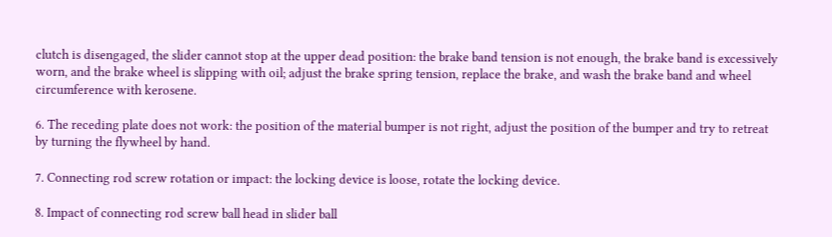clutch is disengaged, the slider cannot stop at the upper dead position: the brake band tension is not enough, the brake band is excessively worn, and the brake wheel is slipping with oil; adjust the brake spring tension, replace the brake, and wash the brake band and wheel circumference with kerosene.

6. The receding plate does not work: the position of the material bumper is not right, adjust the position of the bumper and try to retreat by turning the flywheel by hand.

7. Connecting rod screw rotation or impact: the locking device is loose, rotate the locking device.

8. Impact of connecting rod screw ball head in slider ball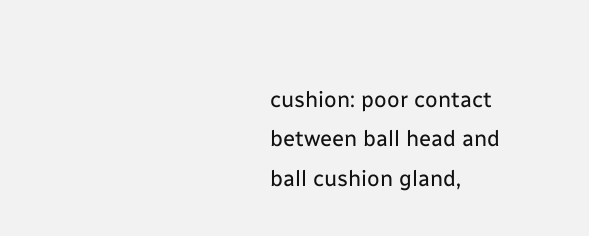cushion: poor contact between ball head and ball cushion gland,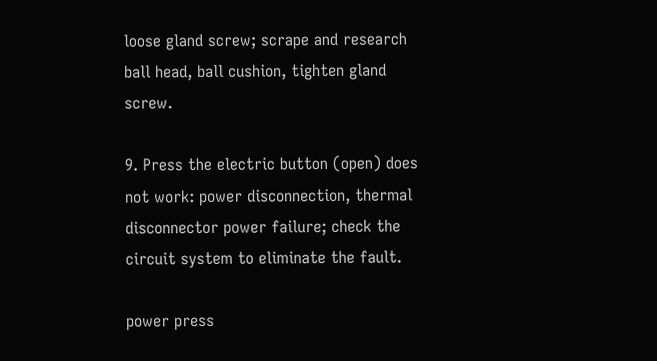loose gland screw; scrape and research ball head, ball cushion, tighten gland screw.

9. Press the electric button (open) does not work: power disconnection, thermal disconnector power failure; check the circuit system to eliminate the fault.

power press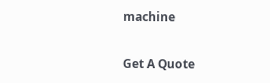machine

Get A Quote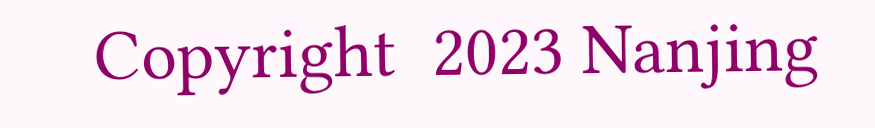Copyright  2023 Nanjing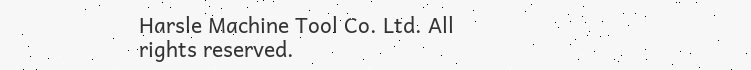Harsle Machine Tool Co. Ltd. All rights reserved.